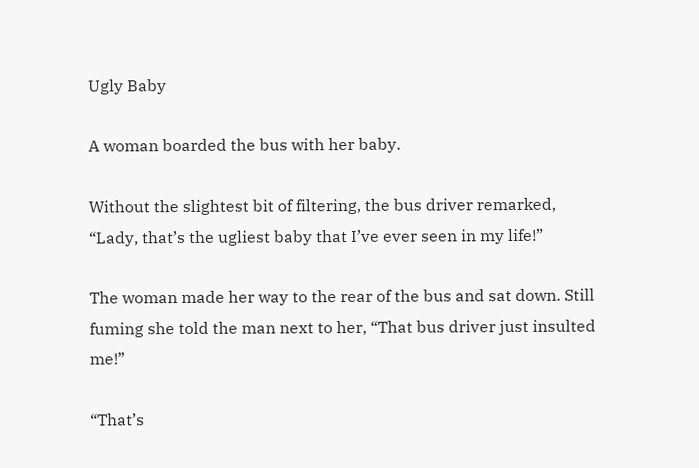Ugly Baby

A woman boarded the bus with her baby.

Without the slightest bit of filtering, the bus driver remarked, “Lady, that’s the ugliest baby that I’ve ever seen in my life!”

The woman made her way to the rear of the bus and sat down. Still fuming she told the man next to her, “That bus driver just insulted me!”

“That’s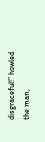disgraceful!” howled the man,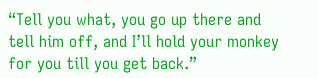“Tell you what, you go up there and tell him off, and I’ll hold your monkey for you till you get back.”